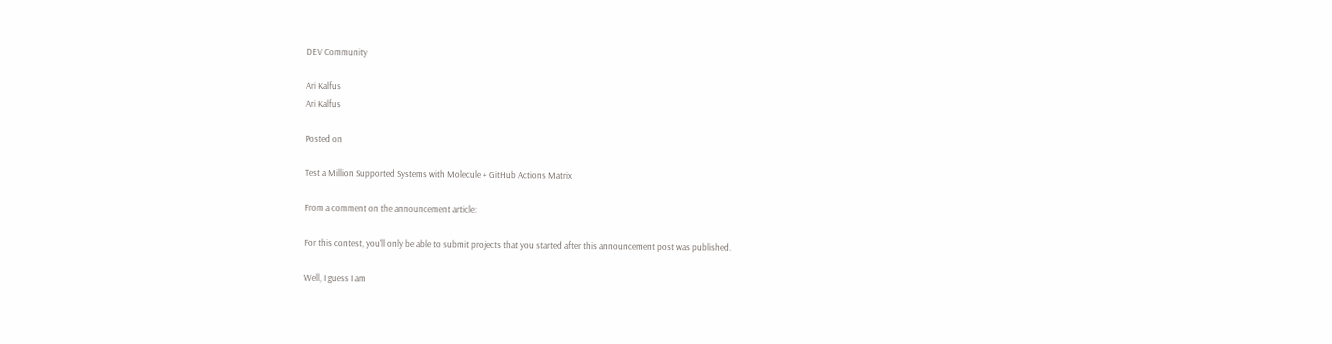DEV Community

Ari Kalfus
Ari Kalfus

Posted on

Test a Million Supported Systems with Molecule + GitHub Actions Matrix

From a comment on the announcement article:

For this contest, you'll only be able to submit projects that you started after this announcement post was published.

Well, I guess I am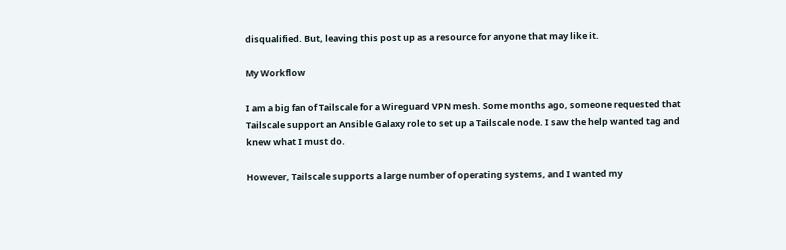disqualified. But, leaving this post up as a resource for anyone that may like it.

My Workflow

I am a big fan of Tailscale for a Wireguard VPN mesh. Some months ago, someone requested that Tailscale support an Ansible Galaxy role to set up a Tailscale node. I saw the help wanted tag and knew what I must do.

However, Tailscale supports a large number of operating systems, and I wanted my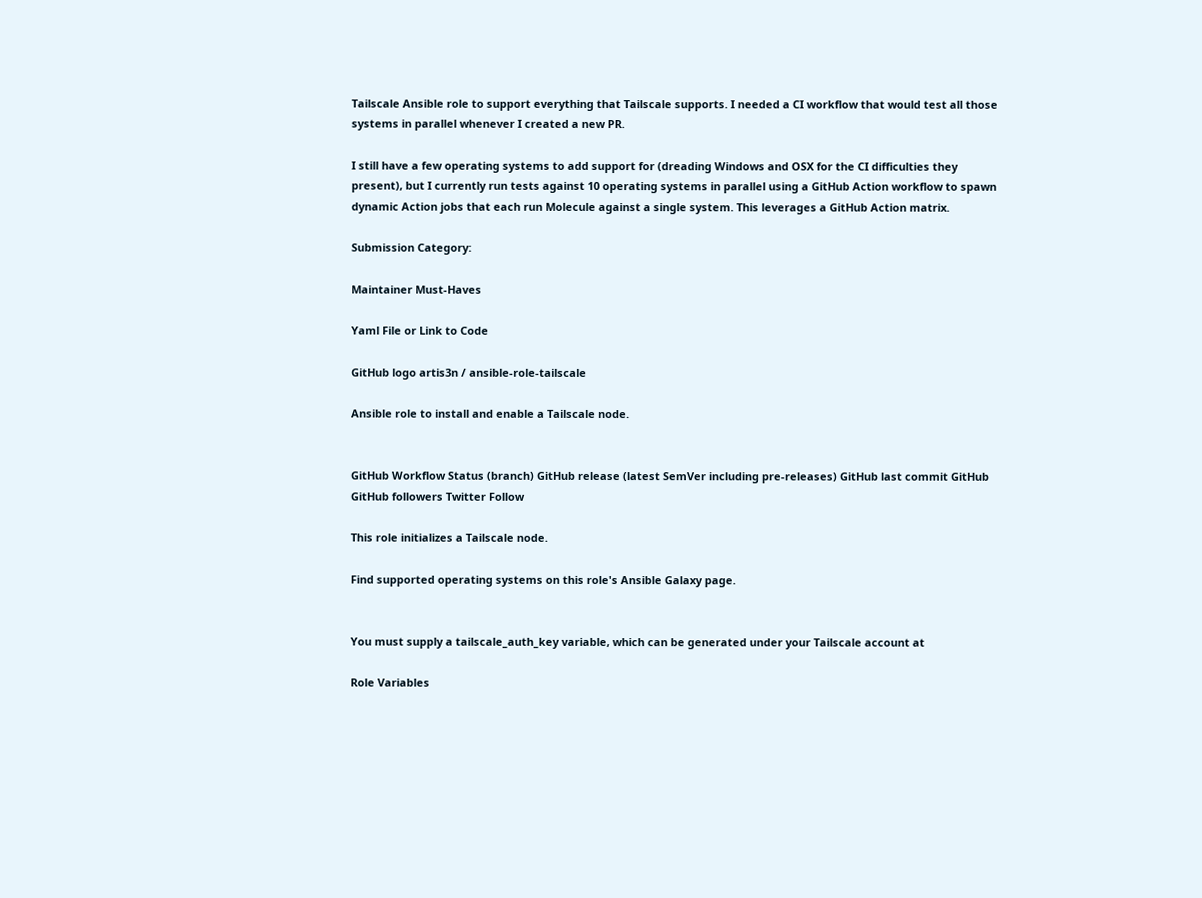Tailscale Ansible role to support everything that Tailscale supports. I needed a CI workflow that would test all those systems in parallel whenever I created a new PR.

I still have a few operating systems to add support for (dreading Windows and OSX for the CI difficulties they present), but I currently run tests against 10 operating systems in parallel using a GitHub Action workflow to spawn dynamic Action jobs that each run Molecule against a single system. This leverages a GitHub Action matrix.

Submission Category:

Maintainer Must-Haves

Yaml File or Link to Code

GitHub logo artis3n / ansible-role-tailscale

Ansible role to install and enable a Tailscale node.


GitHub Workflow Status (branch) GitHub release (latest SemVer including pre-releases) GitHub last commit GitHub GitHub followers Twitter Follow

This role initializes a Tailscale node.

Find supported operating systems on this role's Ansible Galaxy page.


You must supply a tailscale_auth_key variable, which can be generated under your Tailscale account at

Role Variables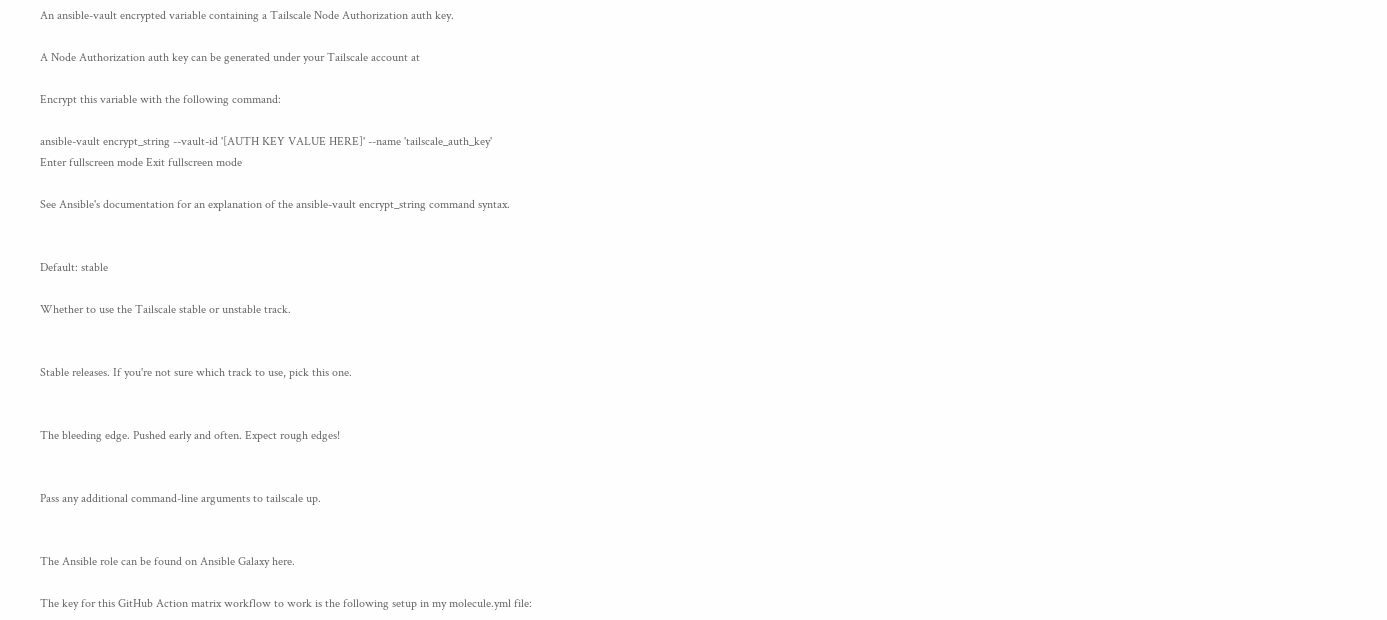An ansible-vault encrypted variable containing a Tailscale Node Authorization auth key.

A Node Authorization auth key can be generated under your Tailscale account at

Encrypt this variable with the following command:

ansible-vault encrypt_string --vault-id '[AUTH KEY VALUE HERE]' --name 'tailscale_auth_key'
Enter fullscreen mode Exit fullscreen mode

See Ansible's documentation for an explanation of the ansible-vault encrypt_string command syntax.


Default: stable

Whether to use the Tailscale stable or unstable track.


Stable releases. If you're not sure which track to use, pick this one.


The bleeding edge. Pushed early and often. Expect rough edges!


Pass any additional command-line arguments to tailscale up.


The Ansible role can be found on Ansible Galaxy here.

The key for this GitHub Action matrix workflow to work is the following setup in my molecule.yml file: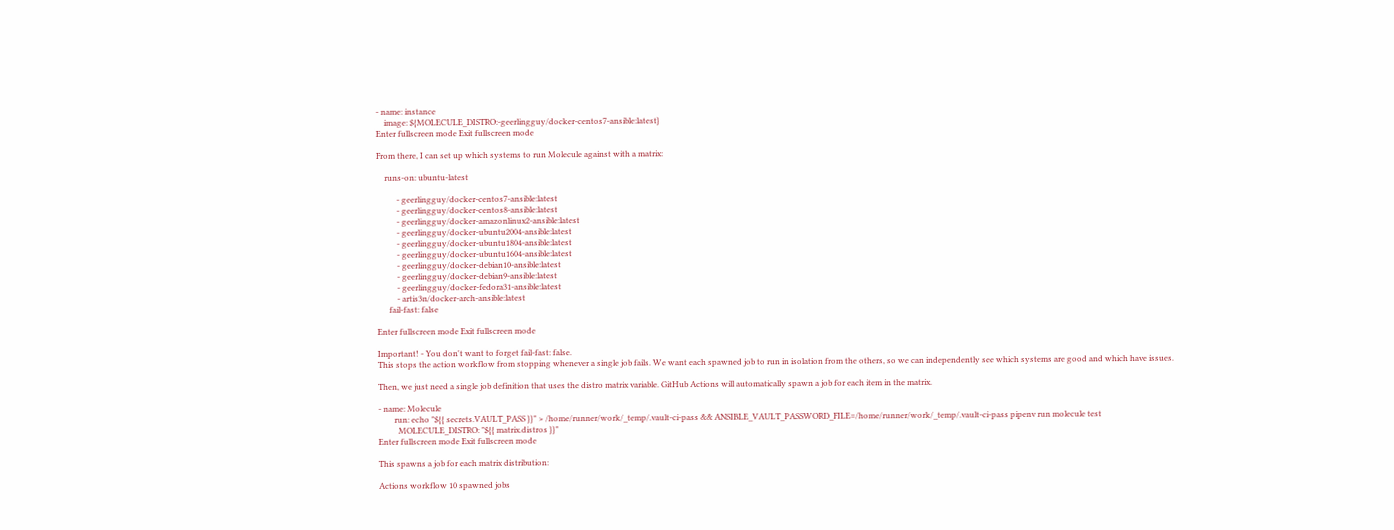- name: instance
    image: ${MOLECULE_DISTRO:-geerlingguy/docker-centos7-ansible:latest}
Enter fullscreen mode Exit fullscreen mode

From there, I can set up which systems to run Molecule against with a matrix:

    runs-on: ubuntu-latest

          - geerlingguy/docker-centos7-ansible:latest
          - geerlingguy/docker-centos8-ansible:latest
          - geerlingguy/docker-amazonlinux2-ansible:latest
          - geerlingguy/docker-ubuntu2004-ansible:latest
          - geerlingguy/docker-ubuntu1804-ansible:latest
          - geerlingguy/docker-ubuntu1604-ansible:latest
          - geerlingguy/docker-debian10-ansible:latest
          - geerlingguy/docker-debian9-ansible:latest
          - geerlingguy/docker-fedora31-ansible:latest
          - artis3n/docker-arch-ansible:latest
      fail-fast: false

Enter fullscreen mode Exit fullscreen mode

Important! - You don't want to forget fail-fast: false.
This stops the action workflow from stopping whenever a single job fails. We want each spawned job to run in isolation from the others, so we can independently see which systems are good and which have issues.

Then, we just need a single job definition that uses the distro matrix variable. GitHub Actions will automatically spawn a job for each item in the matrix.

- name: Molecule
        run: echo "${{ secrets.VAULT_PASS }}" > /home/runner/work/_temp/.vault-ci-pass && ANSIBLE_VAULT_PASSWORD_FILE=/home/runner/work/_temp/.vault-ci-pass pipenv run molecule test
          MOLECULE_DISTRO: "${{ matrix.distros }}"
Enter fullscreen mode Exit fullscreen mode

This spawns a job for each matrix distribution:

Actions workflow 10 spawned jobs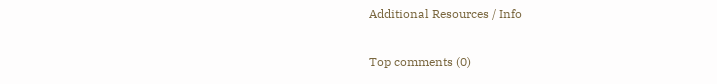Additional Resources / Info

Top comments (0)